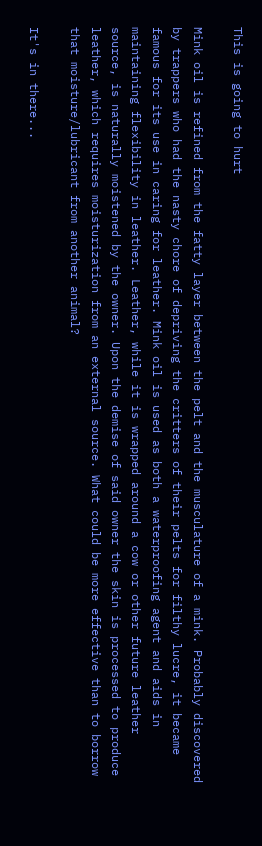This is going to hurt

Mink oil is refined from the fatty layer between the pelt and the musculature of a mink. Probably discovered by trappers who had the nasty chore of depriving the critters of their pelts for filthy lucre, it became famous for its use in caring for leather. Mink oil is used as both a waterproofing agent and aids in maintaining flexibility in leather. Leather, while it is wrapped around a cow or other future leather source, is naturally moistened by the owner. Upon the demise of said owner the skin is processed to produce leather, which requires moisturization from an external source. What could be more effective than to borrow that moisture/lubricant from another animal?

It's in there...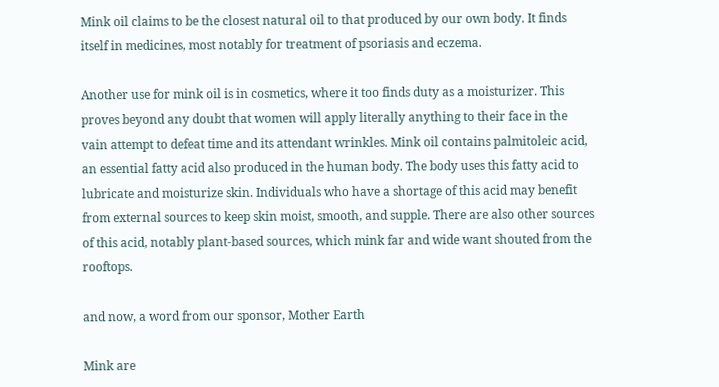Mink oil claims to be the closest natural oil to that produced by our own body. It finds itself in medicines, most notably for treatment of psoriasis and eczema.

Another use for mink oil is in cosmetics, where it too finds duty as a moisturizer. This proves beyond any doubt that women will apply literally anything to their face in the vain attempt to defeat time and its attendant wrinkles. Mink oil contains palmitoleic acid, an essential fatty acid also produced in the human body. The body uses this fatty acid to lubricate and moisturize skin. Individuals who have a shortage of this acid may benefit from external sources to keep skin moist, smooth, and supple. There are also other sources of this acid, notably plant-based sources, which mink far and wide want shouted from the rooftops.

and now, a word from our sponsor, Mother Earth

Mink are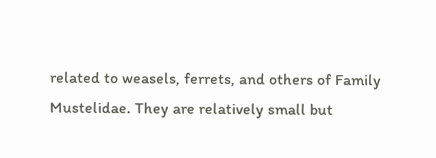related to weasels, ferrets, and others of Family Mustelidae. They are relatively small but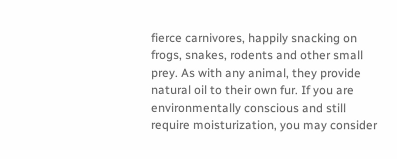fierce carnivores, happily snacking on frogs, snakes, rodents and other small prey. As with any animal, they provide natural oil to their own fur. If you are environmentally conscious and still require moisturization, you may consider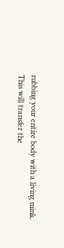rubbing your entire body with a living mink. This will transfer the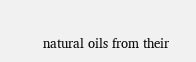natural oils from their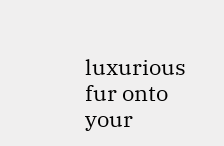luxurious fur onto your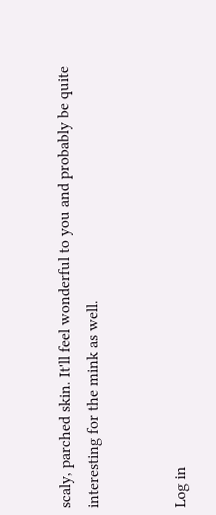scaly, parched skin. It'll feel wonderful to you and probably be quite interesting for the mink as well.


Log in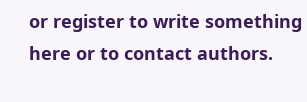or register to write something here or to contact authors.